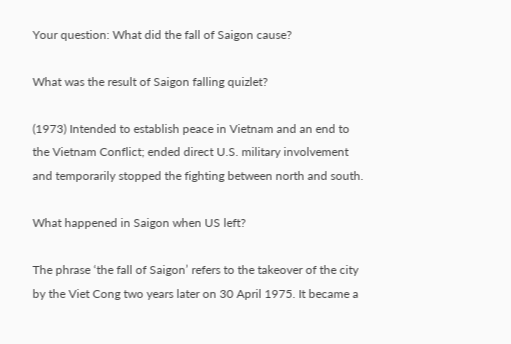Your question: What did the fall of Saigon cause?

What was the result of Saigon falling quizlet?

(1973) Intended to establish peace in Vietnam and an end to the Vietnam Conflict; ended direct U.S. military involvement and temporarily stopped the fighting between north and south.

What happened in Saigon when US left?

The phrase ‘the fall of Saigon’ refers to the takeover of the city by the Viet Cong two years later on 30 April 1975. It became a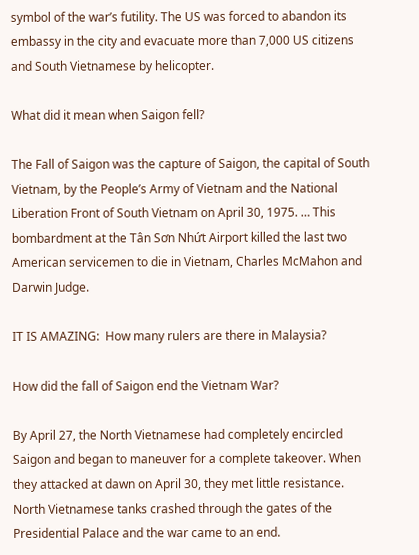symbol of the war’s futility. The US was forced to abandon its embassy in the city and evacuate more than 7,000 US citizens and South Vietnamese by helicopter.

What did it mean when Saigon fell?

The Fall of Saigon was the capture of Saigon, the capital of South Vietnam, by the People’s Army of Vietnam and the National Liberation Front of South Vietnam on April 30, 1975. … This bombardment at the Tân Sơn Nhứt Airport killed the last two American servicemen to die in Vietnam, Charles McMahon and Darwin Judge.

IT IS AMAZING:  How many rulers are there in Malaysia?

How did the fall of Saigon end the Vietnam War?

By April 27, the North Vietnamese had completely encircled Saigon and began to maneuver for a complete takeover. When they attacked at dawn on April 30, they met little resistance. North Vietnamese tanks crashed through the gates of the Presidential Palace and the war came to an end.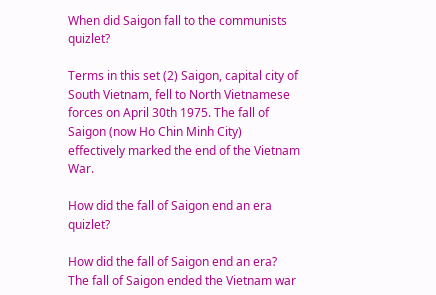When did Saigon fall to the communists quizlet?

Terms in this set (2) Saigon, capital city of South Vietnam, fell to North Vietnamese forces on April 30th 1975. The fall of Saigon (now Ho Chin Minh City) effectively marked the end of the Vietnam War.

How did the fall of Saigon end an era quizlet?

How did the fall of Saigon end an era? The fall of Saigon ended the Vietnam war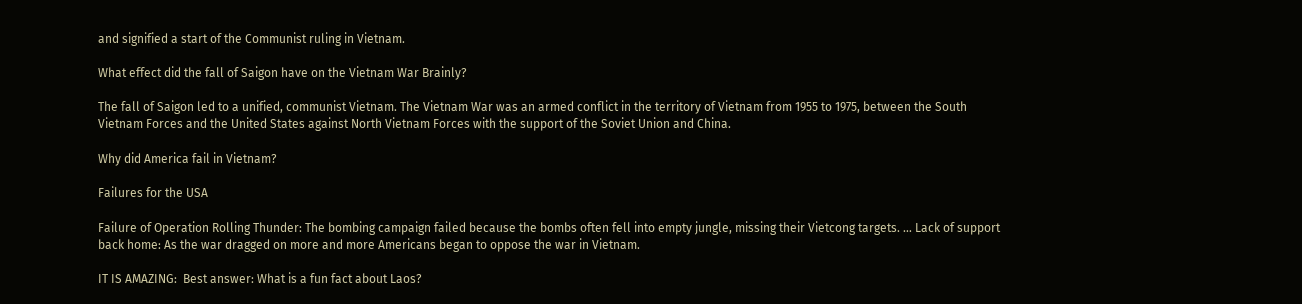and signified a start of the Communist ruling in Vietnam.

What effect did the fall of Saigon have on the Vietnam War Brainly?

The fall of Saigon led to a unified, communist Vietnam. The Vietnam War was an armed conflict in the territory of Vietnam from 1955 to 1975, between the South Vietnam Forces and the United States against North Vietnam Forces with the support of the Soviet Union and China.

Why did America fail in Vietnam?

Failures for the USA

Failure of Operation Rolling Thunder: The bombing campaign failed because the bombs often fell into empty jungle, missing their Vietcong targets. … Lack of support back home: As the war dragged on more and more Americans began to oppose the war in Vietnam.

IT IS AMAZING:  Best answer: What is a fun fact about Laos?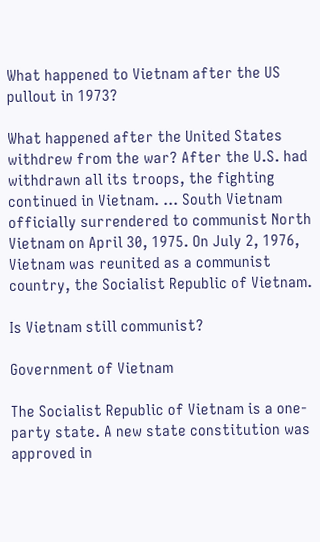What happened to Vietnam after the US pullout in 1973?

What happened after the United States withdrew from the war? After the U.S. had withdrawn all its troops, the fighting continued in Vietnam. … South Vietnam officially surrendered to communist North Vietnam on April 30, 1975. On July 2, 1976, Vietnam was reunited as a communist country, the Socialist Republic of Vietnam.

Is Vietnam still communist?

Government of Vietnam

The Socialist Republic of Vietnam is a one-party state. A new state constitution was approved in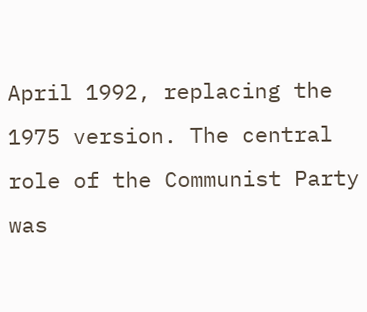April 1992, replacing the 1975 version. The central role of the Communist Party was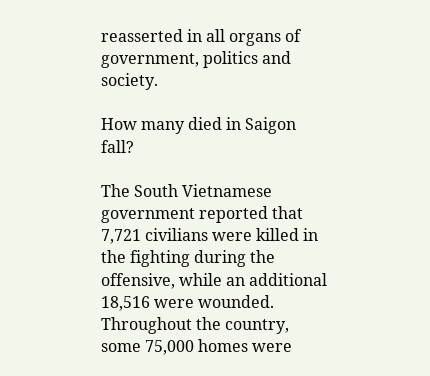reasserted in all organs of government, politics and society.

How many died in Saigon fall?

The South Vietnamese government reported that 7,721 civilians were killed in the fighting during the offensive, while an additional 18,516 were wounded. Throughout the country, some 75,000 homes were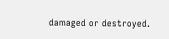damaged or destroyed.